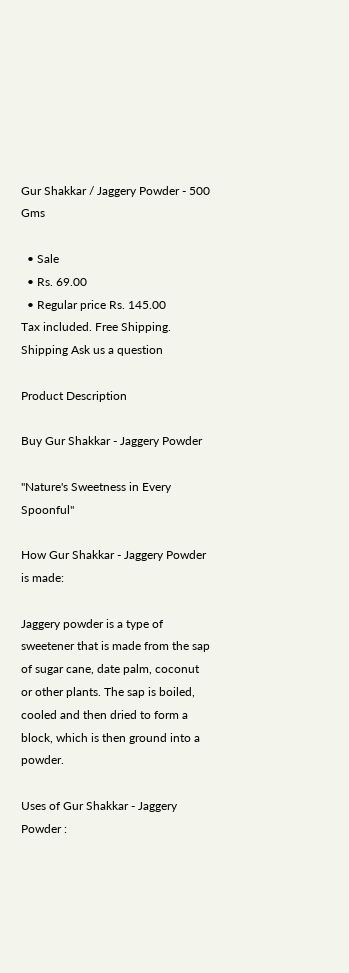Gur Shakkar / Jaggery Powder - 500 Gms

  • Sale
  • Rs. 69.00
  • Regular price Rs. 145.00
Tax included. Free Shipping.
Shipping Ask us a question

Product Description

Buy Gur Shakkar - Jaggery Powder

"Nature's Sweetness in Every Spoonful"

How Gur Shakkar - Jaggery Powder is made:

Jaggery powder is a type of sweetener that is made from the sap of sugar cane, date palm, coconut or other plants. The sap is boiled, cooled and then dried to form a block, which is then ground into a powder.

Uses of Gur Shakkar - Jaggery Powder :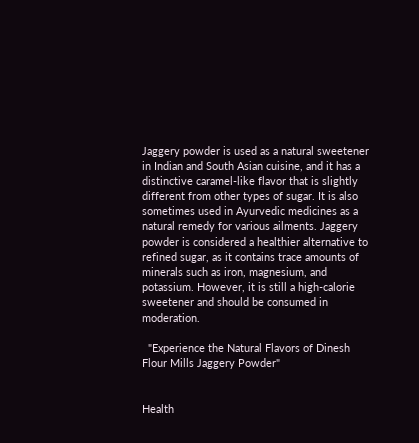Jaggery powder is used as a natural sweetener in Indian and South Asian cuisine, and it has a distinctive caramel-like flavor that is slightly different from other types of sugar. It is also sometimes used in Ayurvedic medicines as a natural remedy for various ailments. Jaggery powder is considered a healthier alternative to refined sugar, as it contains trace amounts of minerals such as iron, magnesium, and potassium. However, it is still a high-calorie sweetener and should be consumed in moderation.

  "Experience the Natural Flavors of Dinesh Flour Mills Jaggery Powder"


Health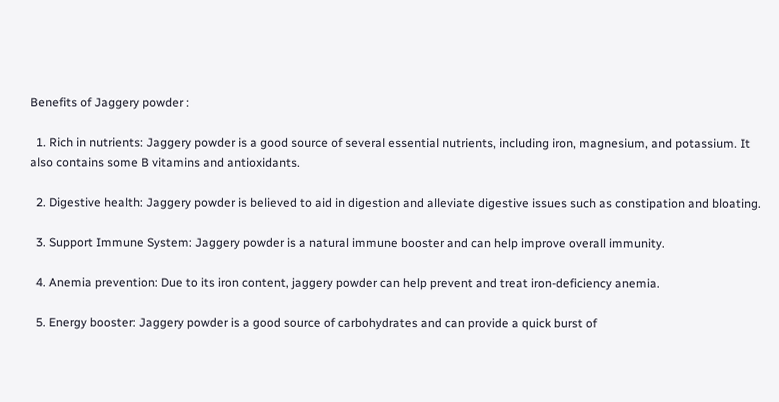Benefits of Jaggery powder :

  1. Rich in nutrients: Jaggery powder is a good source of several essential nutrients, including iron, magnesium, and potassium. It also contains some B vitamins and antioxidants.

  2. Digestive health: Jaggery powder is believed to aid in digestion and alleviate digestive issues such as constipation and bloating.

  3. Support Immune System: Jaggery powder is a natural immune booster and can help improve overall immunity.

  4. Anemia prevention: Due to its iron content, jaggery powder can help prevent and treat iron-deficiency anemia.

  5. Energy booster: Jaggery powder is a good source of carbohydrates and can provide a quick burst of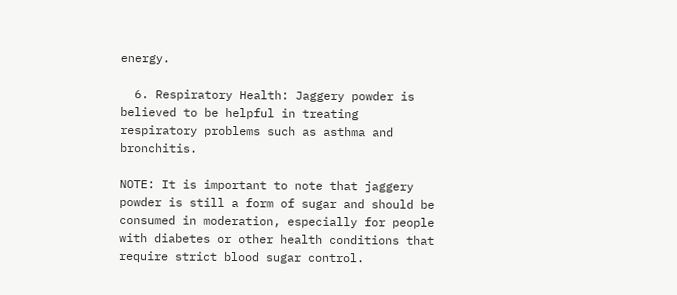energy.

  6. Respiratory Health: Jaggery powder is believed to be helpful in treating respiratory problems such as asthma and bronchitis.

NOTE: It is important to note that jaggery powder is still a form of sugar and should be consumed in moderation, especially for people with diabetes or other health conditions that require strict blood sugar control.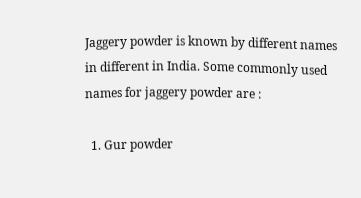Jaggery powder is known by different names in different in India. Some commonly used names for jaggery powder are :

  1. Gur powder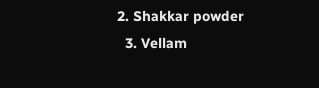2. Shakkar powder
  3. Vellam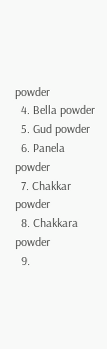powder
  4. Bella powder
  5. Gud powder
  6. Panela powder
  7. Chakkar powder
  8. Chakkara powder
  9.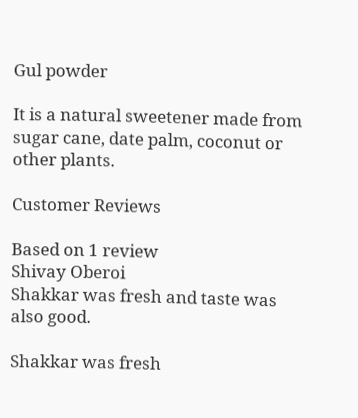Gul powder

It is a natural sweetener made from sugar cane, date palm, coconut or other plants.

Customer Reviews

Based on 1 review
Shivay Oberoi
Shakkar was fresh and taste was also good.

Shakkar was fresh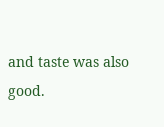and taste was also good.